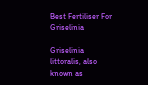Best Fertiliser For Griselinia

Griselinia littoralis, also known as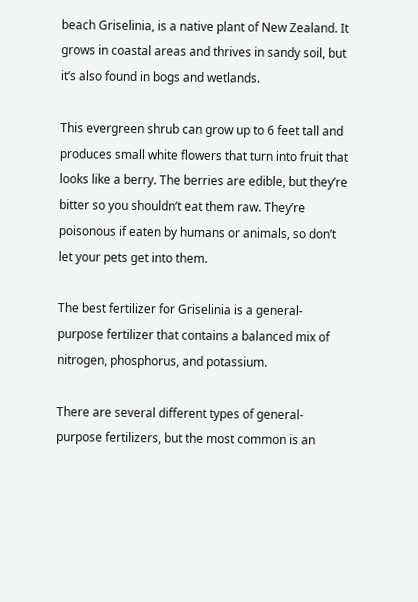beach Griselinia, is a native plant of New Zealand. It grows in coastal areas and thrives in sandy soil, but it’s also found in bogs and wetlands.

This evergreen shrub can grow up to 6 feet tall and produces small white flowers that turn into fruit that looks like a berry. The berries are edible, but they’re bitter so you shouldn’t eat them raw. They’re poisonous if eaten by humans or animals, so don’t let your pets get into them.

The best fertilizer for Griselinia is a general-purpose fertilizer that contains a balanced mix of nitrogen, phosphorus, and potassium.

There are several different types of general-purpose fertilizers, but the most common is an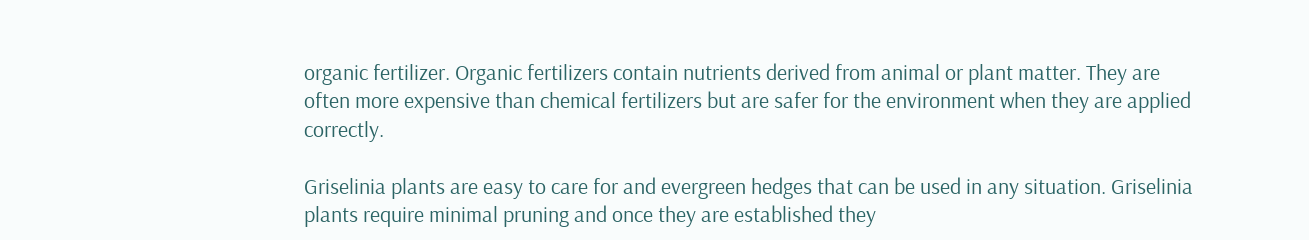organic fertilizer. Organic fertilizers contain nutrients derived from animal or plant matter. They are often more expensive than chemical fertilizers but are safer for the environment when they are applied correctly.

Griselinia plants are easy to care for and evergreen hedges that can be used in any situation. Griselinia plants require minimal pruning and once they are established they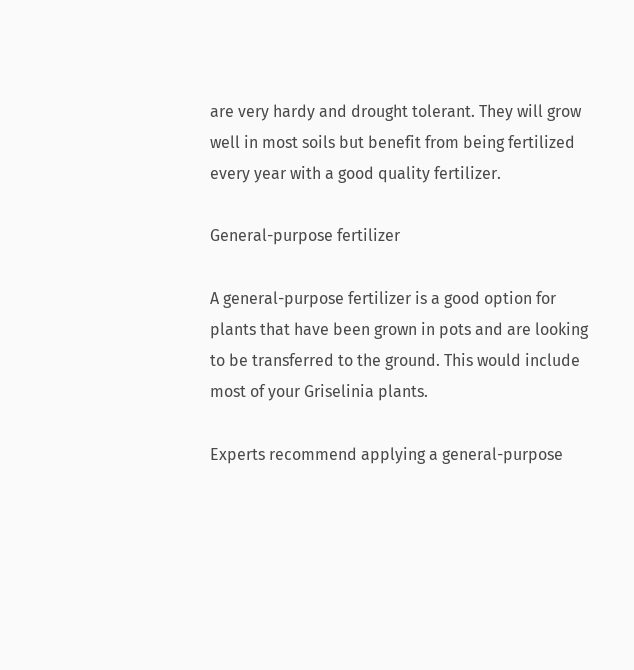are very hardy and drought tolerant. They will grow well in most soils but benefit from being fertilized every year with a good quality fertilizer.

General-purpose fertilizer

A general-purpose fertilizer is a good option for plants that have been grown in pots and are looking to be transferred to the ground. This would include most of your Griselinia plants.

Experts recommend applying a general-purpose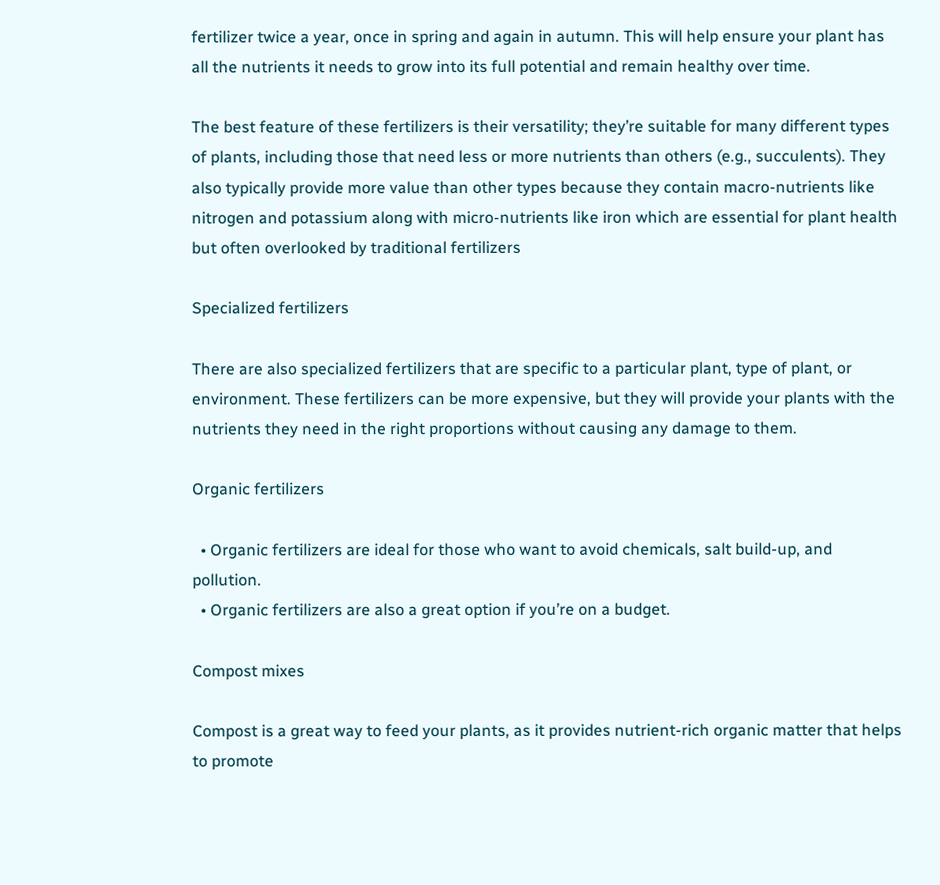fertilizer twice a year, once in spring and again in autumn. This will help ensure your plant has all the nutrients it needs to grow into its full potential and remain healthy over time.

The best feature of these fertilizers is their versatility; they’re suitable for many different types of plants, including those that need less or more nutrients than others (e.g., succulents). They also typically provide more value than other types because they contain macro-nutrients like nitrogen and potassium along with micro-nutrients like iron which are essential for plant health but often overlooked by traditional fertilizers

Specialized fertilizers

There are also specialized fertilizers that are specific to a particular plant, type of plant, or environment. These fertilizers can be more expensive, but they will provide your plants with the nutrients they need in the right proportions without causing any damage to them.

Organic fertilizers

  • Organic fertilizers are ideal for those who want to avoid chemicals, salt build-up, and pollution.
  • Organic fertilizers are also a great option if you’re on a budget.

Compost mixes

Compost is a great way to feed your plants, as it provides nutrient-rich organic matter that helps to promote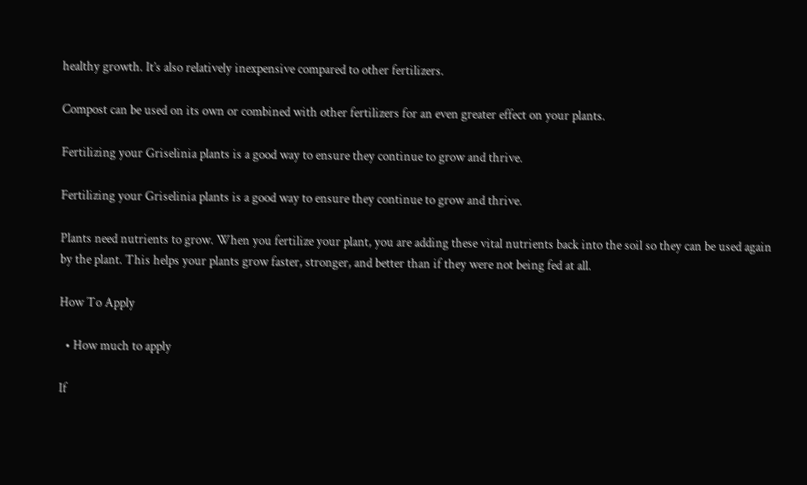healthy growth. It’s also relatively inexpensive compared to other fertilizers.

Compost can be used on its own or combined with other fertilizers for an even greater effect on your plants.

Fertilizing your Griselinia plants is a good way to ensure they continue to grow and thrive.

Fertilizing your Griselinia plants is a good way to ensure they continue to grow and thrive.

Plants need nutrients to grow. When you fertilize your plant, you are adding these vital nutrients back into the soil so they can be used again by the plant. This helps your plants grow faster, stronger, and better than if they were not being fed at all.

How To Apply

  • How much to apply

If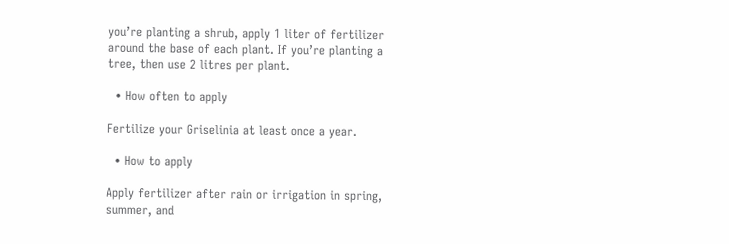you’re planting a shrub, apply 1 liter of fertilizer around the base of each plant. If you’re planting a tree, then use 2 litres per plant.

  • How often to apply

Fertilize your Griselinia at least once a year.

  • How to apply

Apply fertilizer after rain or irrigation in spring, summer, and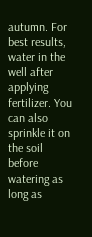autumn. For best results, water in the well after applying fertilizer. You can also sprinkle it on the soil before watering as long as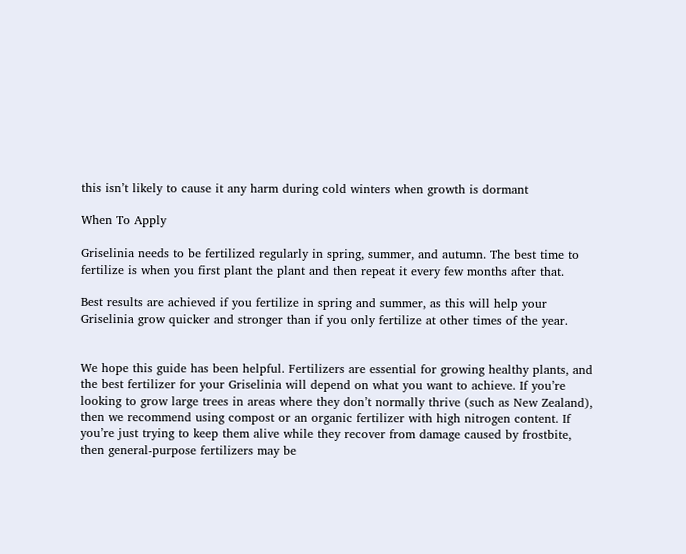this isn’t likely to cause it any harm during cold winters when growth is dormant

When To Apply

Griselinia needs to be fertilized regularly in spring, summer, and autumn. The best time to fertilize is when you first plant the plant and then repeat it every few months after that.

Best results are achieved if you fertilize in spring and summer, as this will help your Griselinia grow quicker and stronger than if you only fertilize at other times of the year.


We hope this guide has been helpful. Fertilizers are essential for growing healthy plants, and the best fertilizer for your Griselinia will depend on what you want to achieve. If you’re looking to grow large trees in areas where they don’t normally thrive (such as New Zealand), then we recommend using compost or an organic fertilizer with high nitrogen content. If you’re just trying to keep them alive while they recover from damage caused by frostbite, then general-purpose fertilizers may be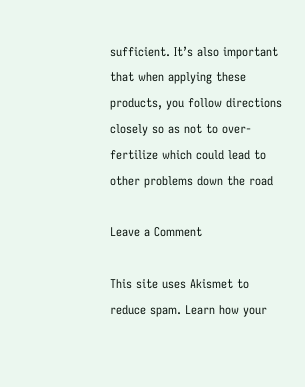sufficient. It’s also important that when applying these products, you follow directions closely so as not to over-fertilize which could lead to other problems down the road

Leave a Comment

This site uses Akismet to reduce spam. Learn how your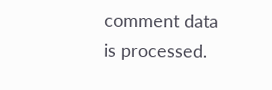comment data is processed.